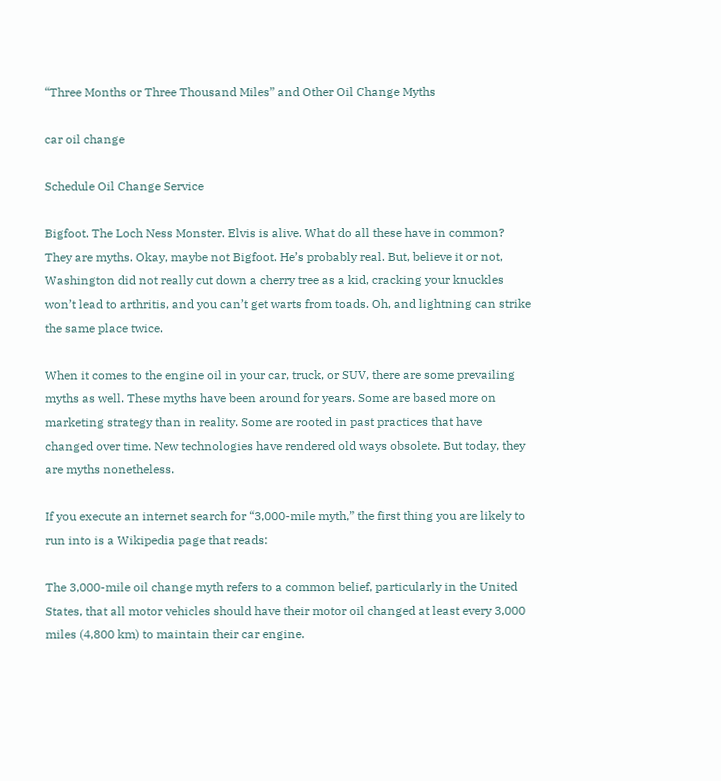“Three Months or Three Thousand Miles” and Other Oil Change Myths

car oil change

Schedule Oil Change Service

Bigfoot. The Loch Ness Monster. Elvis is alive. What do all these have in common? They are myths. Okay, maybe not Bigfoot. He’s probably real. But, believe it or not, Washington did not really cut down a cherry tree as a kid, cracking your knuckles won’t lead to arthritis, and you can’t get warts from toads. Oh, and lightning can strike the same place twice.

When it comes to the engine oil in your car, truck, or SUV, there are some prevailing myths as well. These myths have been around for years. Some are based more on marketing strategy than in reality. Some are rooted in past practices that have changed over time. New technologies have rendered old ways obsolete. But today, they are myths nonetheless.

If you execute an internet search for “3,000-mile myth,” the first thing you are likely to run into is a Wikipedia page that reads:

The 3,000-mile oil change myth refers to a common belief, particularly in the United States, that all motor vehicles should have their motor oil changed at least every 3,000 miles (4,800 km) to maintain their car engine.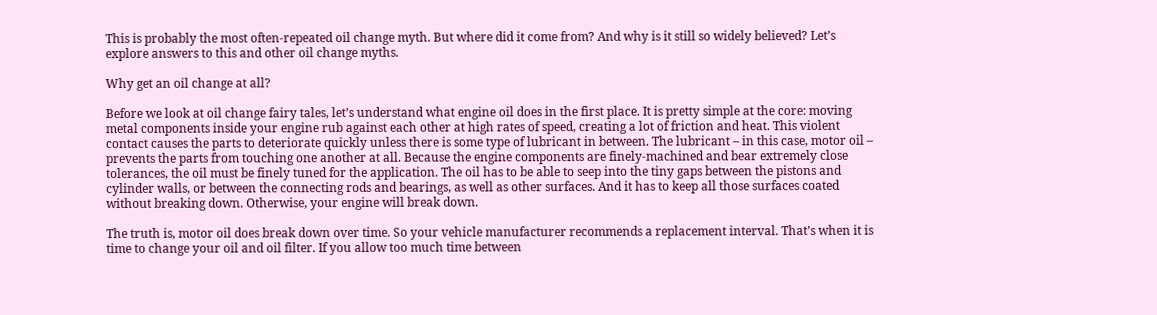This is probably the most often-repeated oil change myth. But where did it come from? And why is it still so widely believed? Let’s explore answers to this and other oil change myths.

Why get an oil change at all?

Before we look at oil change fairy tales, let’s understand what engine oil does in the first place. It is pretty simple at the core: moving metal components inside your engine rub against each other at high rates of speed, creating a lot of friction and heat. This violent contact causes the parts to deteriorate quickly unless there is some type of lubricant in between. The lubricant – in this case, motor oil – prevents the parts from touching one another at all. Because the engine components are finely-machined and bear extremely close tolerances, the oil must be finely tuned for the application. The oil has to be able to seep into the tiny gaps between the pistons and cylinder walls, or between the connecting rods and bearings, as well as other surfaces. And it has to keep all those surfaces coated without breaking down. Otherwise, your engine will break down.

The truth is, motor oil does break down over time. So your vehicle manufacturer recommends a replacement interval. That’s when it is time to change your oil and oil filter. If you allow too much time between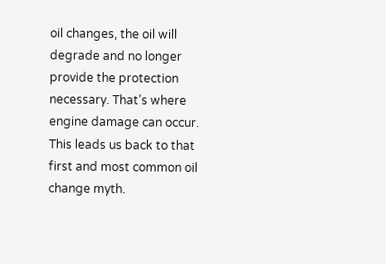oil changes, the oil will degrade and no longer provide the protection necessary. That’s where engine damage can occur. This leads us back to that first and most common oil change myth.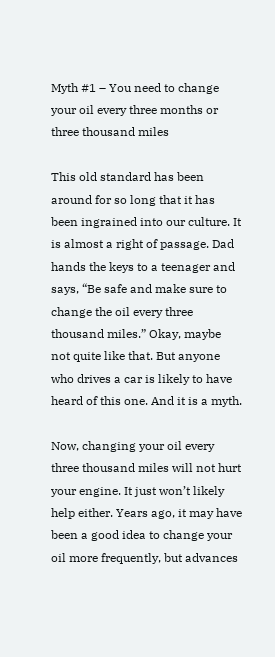Myth #1 – You need to change your oil every three months or three thousand miles

This old standard has been around for so long that it has been ingrained into our culture. It is almost a right of passage. Dad hands the keys to a teenager and says, “Be safe and make sure to change the oil every three thousand miles.” Okay, maybe not quite like that. But anyone who drives a car is likely to have heard of this one. And it is a myth.

Now, changing your oil every three thousand miles will not hurt your engine. It just won’t likely help either. Years ago, it may have been a good idea to change your oil more frequently, but advances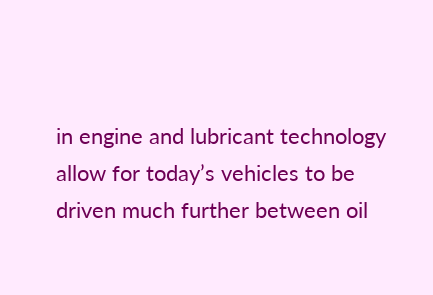in engine and lubricant technology allow for today’s vehicles to be driven much further between oil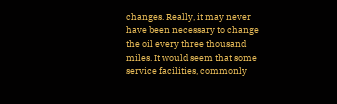changes. Really, it may never have been necessary to change the oil every three thousand miles. It would seem that some service facilities, commonly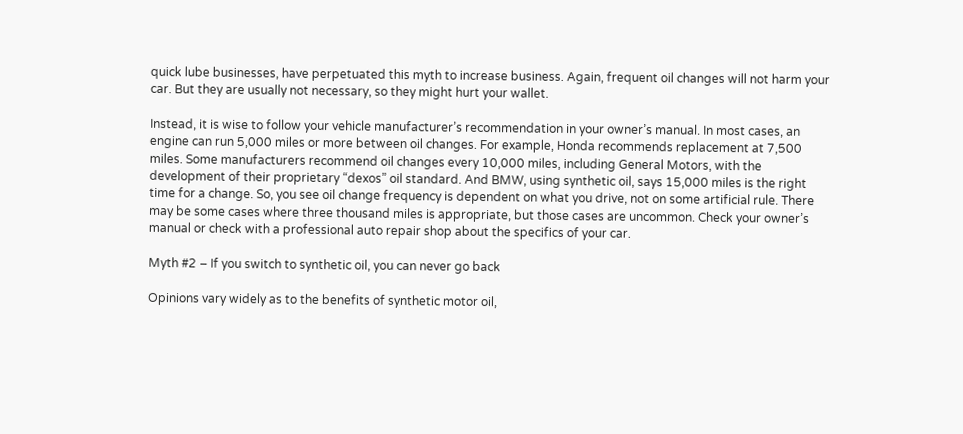quick lube businesses, have perpetuated this myth to increase business. Again, frequent oil changes will not harm your car. But they are usually not necessary, so they might hurt your wallet.

Instead, it is wise to follow your vehicle manufacturer’s recommendation in your owner’s manual. In most cases, an engine can run 5,000 miles or more between oil changes. For example, Honda recommends replacement at 7,500 miles. Some manufacturers recommend oil changes every 10,000 miles, including General Motors, with the development of their proprietary “dexos” oil standard. And BMW, using synthetic oil, says 15,000 miles is the right time for a change. So, you see oil change frequency is dependent on what you drive, not on some artificial rule. There may be some cases where three thousand miles is appropriate, but those cases are uncommon. Check your owner’s manual or check with a professional auto repair shop about the specifics of your car.

Myth #2 – If you switch to synthetic oil, you can never go back

Opinions vary widely as to the benefits of synthetic motor oil,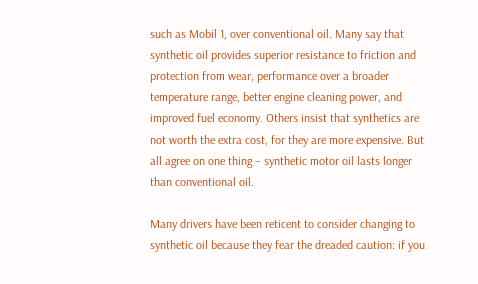such as Mobil 1, over conventional oil. Many say that synthetic oil provides superior resistance to friction and protection from wear, performance over a broader temperature range, better engine cleaning power, and improved fuel economy. Others insist that synthetics are not worth the extra cost, for they are more expensive. But all agree on one thing – synthetic motor oil lasts longer than conventional oil.

Many drivers have been reticent to consider changing to synthetic oil because they fear the dreaded caution: if you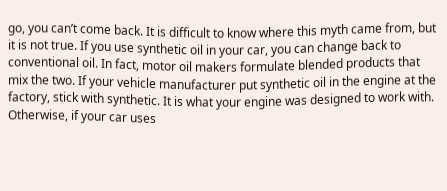go, you can’t come back. It is difficult to know where this myth came from, but it is not true. If you use synthetic oil in your car, you can change back to conventional oil. In fact, motor oil makers formulate blended products that mix the two. If your vehicle manufacturer put synthetic oil in the engine at the factory, stick with synthetic. It is what your engine was designed to work with. Otherwise, if your car uses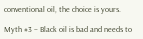conventional oil, the choice is yours.

Myth #3 – Black oil is bad and needs to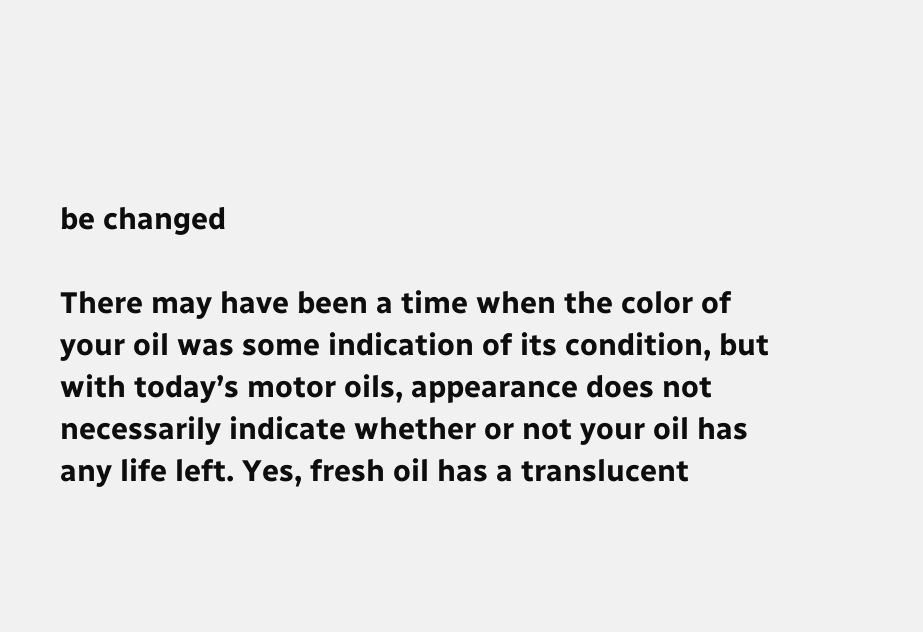be changed

There may have been a time when the color of your oil was some indication of its condition, but with today’s motor oils, appearance does not necessarily indicate whether or not your oil has any life left. Yes, fresh oil has a translucent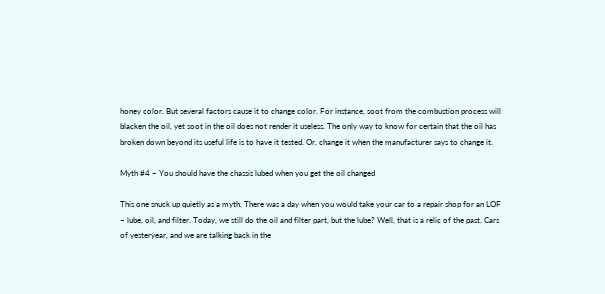honey color. But several factors cause it to change color. For instance, soot from the combustion process will blacken the oil, yet soot in the oil does not render it useless. The only way to know for certain that the oil has broken down beyond its useful life is to have it tested. Or, change it when the manufacturer says to change it.

Myth #4 – You should have the chassis lubed when you get the oil changed

This one snuck up quietly as a myth. There was a day when you would take your car to a repair shop for an LOF – lube, oil, and filter. Today, we still do the oil and filter part, but the lube? Well, that is a relic of the past. Cars of yesteryear, and we are talking back in the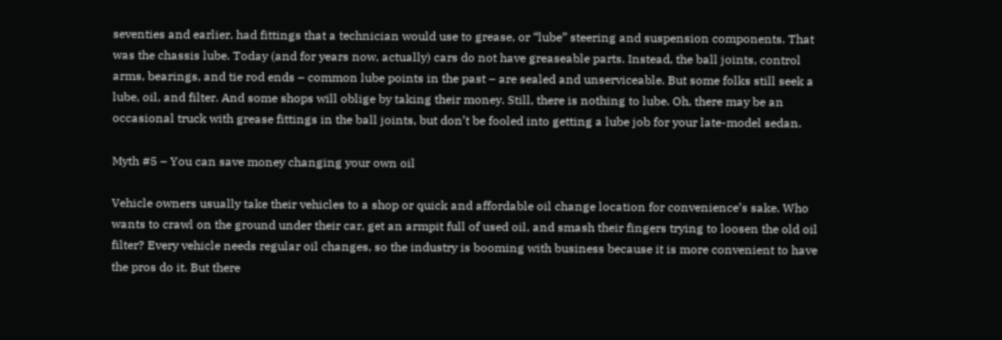seventies and earlier, had fittings that a technician would use to grease, or “lube” steering and suspension components. That was the chassis lube. Today (and for years now, actually) cars do not have greaseable parts. Instead, the ball joints, control arms, bearings, and tie rod ends – common lube points in the past – are sealed and unserviceable. But some folks still seek a lube, oil, and filter. And some shops will oblige by taking their money. Still, there is nothing to lube. Oh, there may be an occasional truck with grease fittings in the ball joints, but don’t be fooled into getting a lube job for your late-model sedan.

Myth #5 – You can save money changing your own oil

Vehicle owners usually take their vehicles to a shop or quick and affordable oil change location for convenience’s sake. Who wants to crawl on the ground under their car, get an armpit full of used oil, and smash their fingers trying to loosen the old oil filter? Every vehicle needs regular oil changes, so the industry is booming with business because it is more convenient to have the pros do it. But there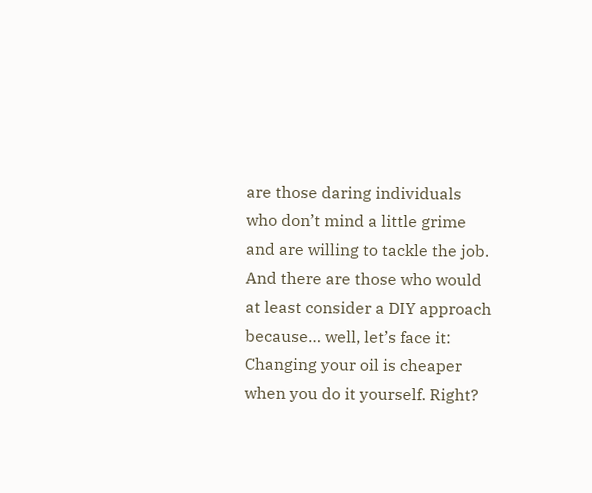are those daring individuals who don’t mind a little grime and are willing to tackle the job. And there are those who would at least consider a DIY approach because… well, let’s face it: Changing your oil is cheaper when you do it yourself. Right?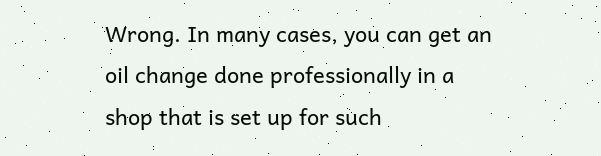Wrong. In many cases, you can get an oil change done professionally in a shop that is set up for such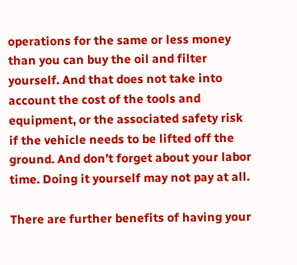operations for the same or less money than you can buy the oil and filter yourself. And that does not take into account the cost of the tools and equipment, or the associated safety risk if the vehicle needs to be lifted off the ground. And don’t forget about your labor time. Doing it yourself may not pay at all.

There are further benefits of having your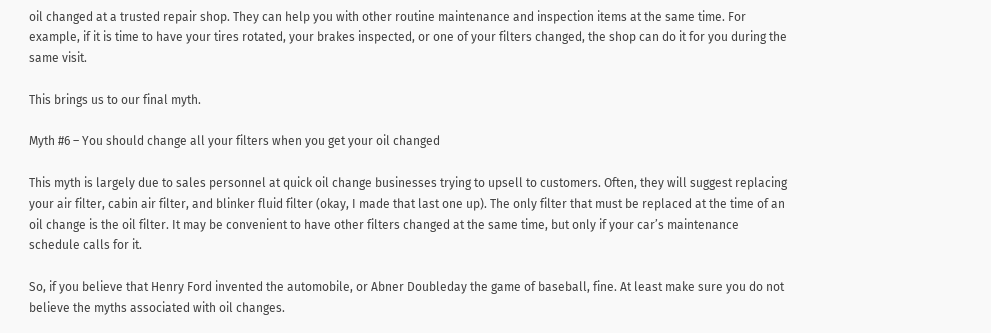oil changed at a trusted repair shop. They can help you with other routine maintenance and inspection items at the same time. For example, if it is time to have your tires rotated, your brakes inspected, or one of your filters changed, the shop can do it for you during the same visit.

This brings us to our final myth.

Myth #6 – You should change all your filters when you get your oil changed

This myth is largely due to sales personnel at quick oil change businesses trying to upsell to customers. Often, they will suggest replacing your air filter, cabin air filter, and blinker fluid filter (okay, I made that last one up). The only filter that must be replaced at the time of an oil change is the oil filter. It may be convenient to have other filters changed at the same time, but only if your car’s maintenance schedule calls for it.

So, if you believe that Henry Ford invented the automobile, or Abner Doubleday the game of baseball, fine. At least make sure you do not believe the myths associated with oil changes.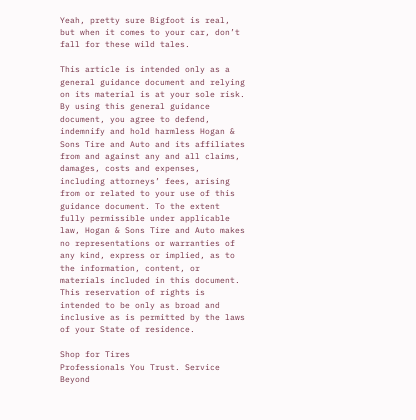Yeah, pretty sure Bigfoot is real, but when it comes to your car, don’t fall for these wild tales.

This article is intended only as a general guidance document and relying on its material is at your sole risk. By using this general guidance document, you agree to defend, indemnify and hold harmless Hogan & Sons Tire and Auto and its affiliates from and against any and all claims, damages, costs and expenses, including attorneys’ fees, arising from or related to your use of this guidance document. To the extent fully permissible under applicable law, Hogan & Sons Tire and Auto makes no representations or warranties of any kind, express or implied, as to the information, content, or materials included in this document. This reservation of rights is intended to be only as broad and inclusive as is permitted by the laws of your State of residence.

Shop for Tires
Professionals You Trust. Service Beyond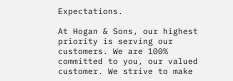Expectations.

At Hogan & Sons, our highest priority is serving our customers. We are 100% committed to you, our valued customer. We strive to make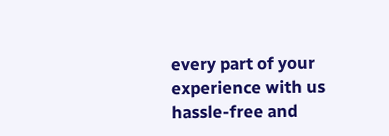every part of your experience with us hassle-free and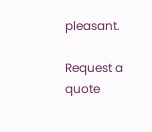pleasant.

Request a quote